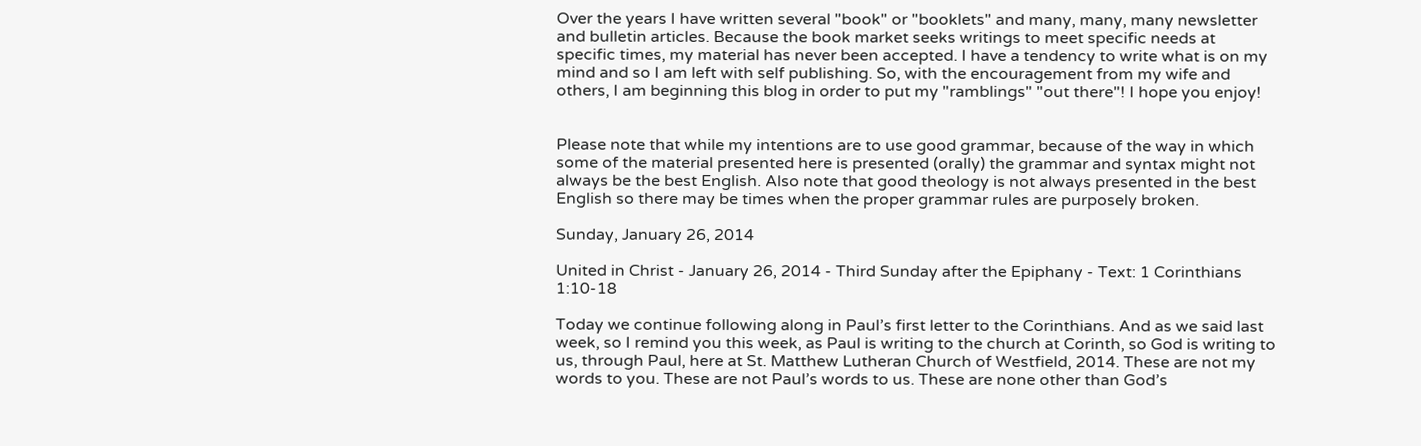Over the years I have written several "book" or "booklets" and many, many, many newsletter and bulletin articles. Because the book market seeks writings to meet specific needs at specific times, my material has never been accepted. I have a tendency to write what is on my mind and so I am left with self publishing. So, with the encouragement from my wife and others, I am beginning this blog in order to put my "ramblings" "out there"! I hope you enjoy!


Please note that while my intentions are to use good grammar, because of the way in which some of the material presented here is presented (orally) the grammar and syntax might not always be the best English. Also note that good theology is not always presented in the best English so there may be times when the proper grammar rules are purposely broken.

Sunday, January 26, 2014

United in Christ - January 26, 2014 - Third Sunday after the Epiphany - Text: 1 Corinthians 1:10-18

Today we continue following along in Paul’s first letter to the Corinthians. And as we said last week, so I remind you this week, as Paul is writing to the church at Corinth, so God is writing to us, through Paul, here at St. Matthew Lutheran Church of Westfield, 2014. These are not my words to you. These are not Paul’s words to us. These are none other than God’s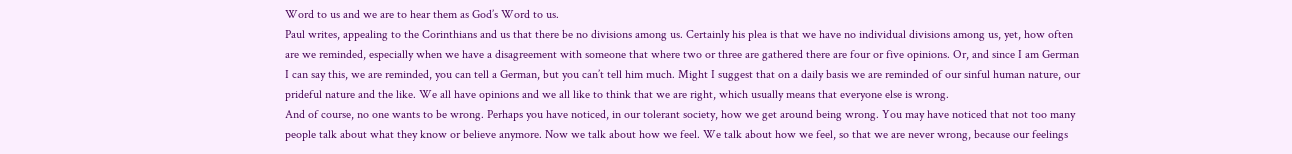Word to us and we are to hear them as God’s Word to us.
Paul writes, appealing to the Corinthians and us that there be no divisions among us. Certainly his plea is that we have no individual divisions among us, yet, how often are we reminded, especially when we have a disagreement with someone that where two or three are gathered there are four or five opinions. Or, and since I am German I can say this, we are reminded, you can tell a German, but you can’t tell him much. Might I suggest that on a daily basis we are reminded of our sinful human nature, our prideful nature and the like. We all have opinions and we all like to think that we are right, which usually means that everyone else is wrong.
And of course, no one wants to be wrong. Perhaps you have noticed, in our tolerant society, how we get around being wrong. You may have noticed that not too many people talk about what they know or believe anymore. Now we talk about how we feel. We talk about how we feel, so that we are never wrong, because our feelings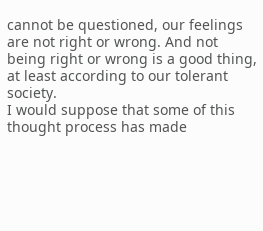cannot be questioned, our feelings are not right or wrong. And not being right or wrong is a good thing, at least according to our tolerant society.
I would suppose that some of this thought process has made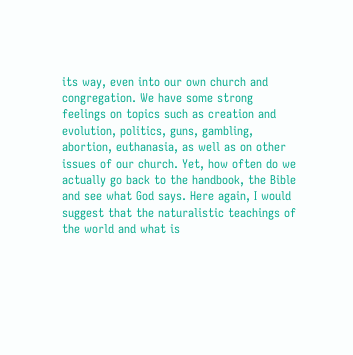its way, even into our own church and congregation. We have some strong feelings on topics such as creation and evolution, politics, guns, gambling, abortion, euthanasia, as well as on other issues of our church. Yet, how often do we actually go back to the handbook, the Bible and see what God says. Here again, I would suggest that the naturalistic teachings of the world and what is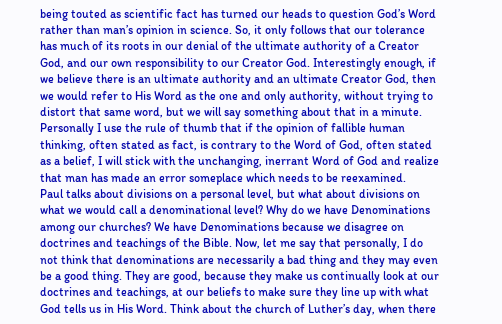being touted as scientific fact has turned our heads to question God’s Word rather than man’s opinion in science. So, it only follows that our tolerance has much of its roots in our denial of the ultimate authority of a Creator God, and our own responsibility to our Creator God. Interestingly enough, if we believe there is an ultimate authority and an ultimate Creator God, then we would refer to His Word as the one and only authority, without trying to distort that same word, but we will say something about that in a minute. Personally I use the rule of thumb that if the opinion of fallible human thinking, often stated as fact, is contrary to the Word of God, often stated as a belief, I will stick with the unchanging, inerrant Word of God and realize that man has made an error someplace which needs to be reexamined.
Paul talks about divisions on a personal level, but what about divisions on what we would call a denominational level? Why do we have Denominations among our churches? We have Denominations because we disagree on doctrines and teachings of the Bible. Now, let me say that personally, I do not think that denominations are necessarily a bad thing and they may even be a good thing. They are good, because they make us continually look at our doctrines and teachings, at our beliefs to make sure they line up with what God tells us in His Word. Think about the church of Luther’s day, when there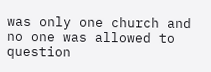was only one church and no one was allowed to question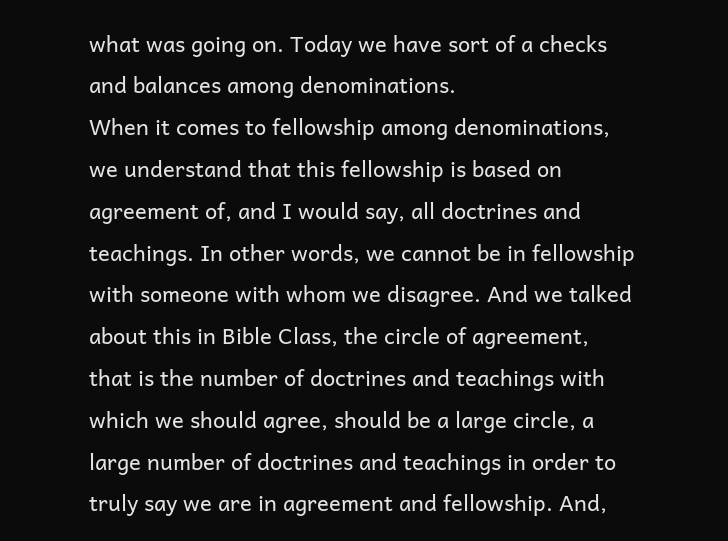what was going on. Today we have sort of a checks and balances among denominations.
When it comes to fellowship among denominations, we understand that this fellowship is based on agreement of, and I would say, all doctrines and teachings. In other words, we cannot be in fellowship with someone with whom we disagree. And we talked about this in Bible Class, the circle of agreement, that is the number of doctrines and teachings with which we should agree, should be a large circle, a large number of doctrines and teachings in order to truly say we are in agreement and fellowship. And,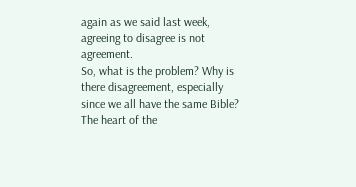again as we said last week, agreeing to disagree is not agreement.
So, what is the problem? Why is there disagreement, especially since we all have the same Bible? The heart of the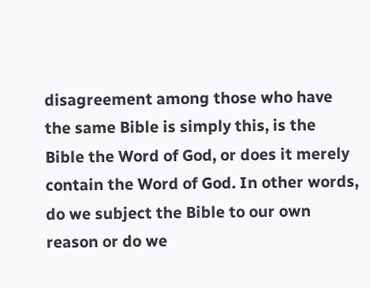disagreement among those who have the same Bible is simply this, is the Bible the Word of God, or does it merely contain the Word of God. In other words, do we subject the Bible to our own reason or do we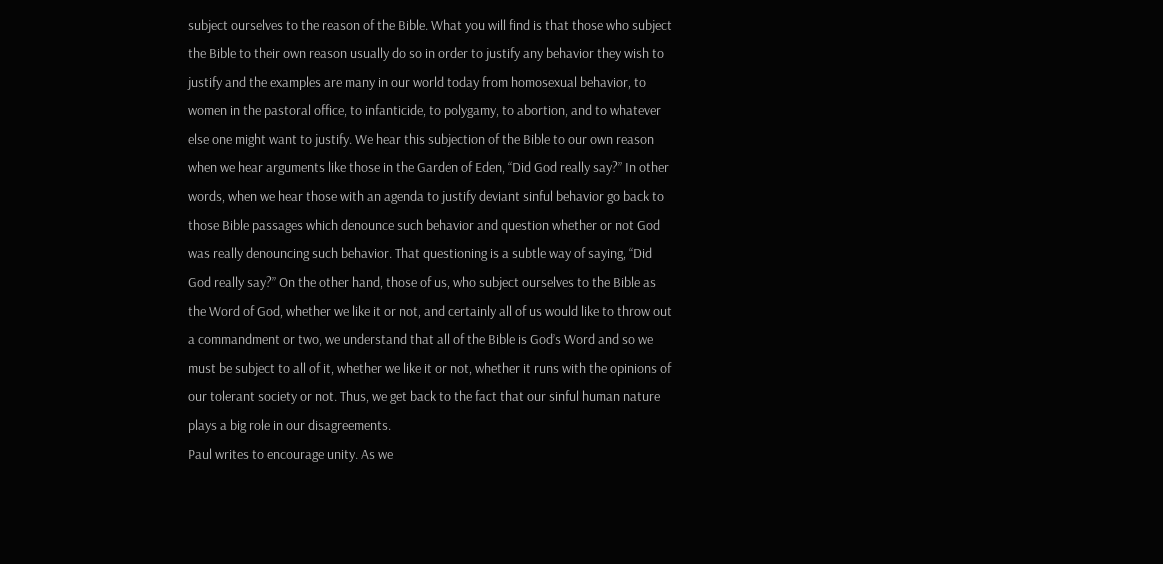subject ourselves to the reason of the Bible. What you will find is that those who subject the Bible to their own reason usually do so in order to justify any behavior they wish to justify and the examples are many in our world today from homosexual behavior, to women in the pastoral office, to infanticide, to polygamy, to abortion, and to whatever else one might want to justify. We hear this subjection of the Bible to our own reason when we hear arguments like those in the Garden of Eden, “Did God really say?” In other words, when we hear those with an agenda to justify deviant sinful behavior go back to those Bible passages which denounce such behavior and question whether or not God was really denouncing such behavior. That questioning is a subtle way of saying, “Did God really say?” On the other hand, those of us, who subject ourselves to the Bible as the Word of God, whether we like it or not, and certainly all of us would like to throw out a commandment or two, we understand that all of the Bible is God’s Word and so we must be subject to all of it, whether we like it or not, whether it runs with the opinions of our tolerant society or not. Thus, we get back to the fact that our sinful human nature plays a big role in our disagreements.
Paul writes to encourage unity. As we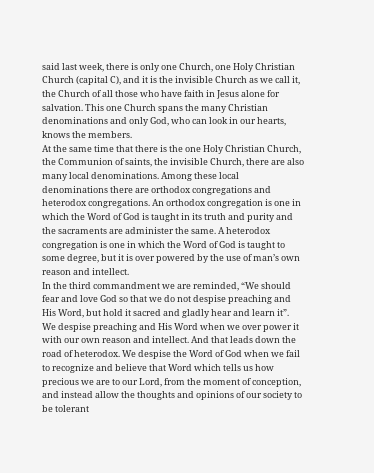said last week, there is only one Church, one Holy Christian Church (capital C), and it is the invisible Church as we call it, the Church of all those who have faith in Jesus alone for salvation. This one Church spans the many Christian denominations and only God, who can look in our hearts, knows the members.
At the same time that there is the one Holy Christian Church, the Communion of saints, the invisible Church, there are also many local denominations. Among these local denominations there are orthodox congregations and heterodox congregations. An orthodox congregation is one in which the Word of God is taught in its truth and purity and the sacraments are administer the same. A heterodox congregation is one in which the Word of God is taught to some degree, but it is over powered by the use of man’s own reason and intellect.
In the third commandment we are reminded, “We should fear and love God so that we do not despise preaching and His Word, but hold it sacred and gladly hear and learn it”. We despise preaching and His Word when we over power it with our own reason and intellect. And that leads down the road of heterodox. We despise the Word of God when we fail to recognize and believe that Word which tells us how precious we are to our Lord, from the moment of conception, and instead allow the thoughts and opinions of our society to be tolerant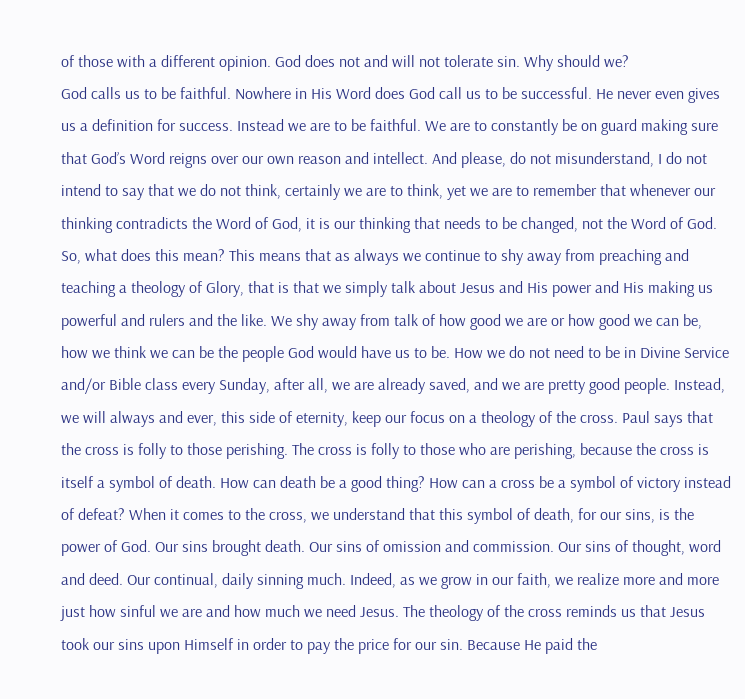of those with a different opinion. God does not and will not tolerate sin. Why should we?
God calls us to be faithful. Nowhere in His Word does God call us to be successful. He never even gives us a definition for success. Instead we are to be faithful. We are to constantly be on guard making sure that God’s Word reigns over our own reason and intellect. And please, do not misunderstand, I do not intend to say that we do not think, certainly we are to think, yet we are to remember that whenever our thinking contradicts the Word of God, it is our thinking that needs to be changed, not the Word of God.
So, what does this mean? This means that as always we continue to shy away from preaching and teaching a theology of Glory, that is that we simply talk about Jesus and His power and His making us powerful and rulers and the like. We shy away from talk of how good we are or how good we can be, how we think we can be the people God would have us to be. How we do not need to be in Divine Service and/or Bible class every Sunday, after all, we are already saved, and we are pretty good people. Instead, we will always and ever, this side of eternity, keep our focus on a theology of the cross. Paul says that the cross is folly to those perishing. The cross is folly to those who are perishing, because the cross is itself a symbol of death. How can death be a good thing? How can a cross be a symbol of victory instead of defeat? When it comes to the cross, we understand that this symbol of death, for our sins, is the power of God. Our sins brought death. Our sins of omission and commission. Our sins of thought, word and deed. Our continual, daily sinning much. Indeed, as we grow in our faith, we realize more and more just how sinful we are and how much we need Jesus. The theology of the cross reminds us that Jesus took our sins upon Himself in order to pay the price for our sin. Because He paid the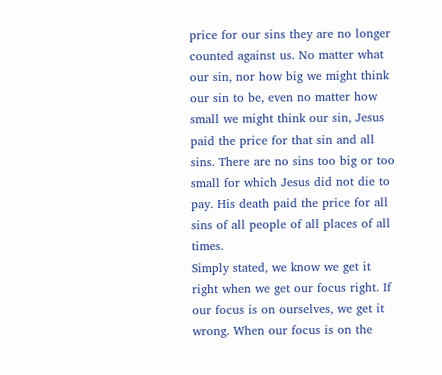price for our sins they are no longer counted against us. No matter what our sin, nor how big we might think our sin to be, even no matter how small we might think our sin, Jesus paid the price for that sin and all sins. There are no sins too big or too small for which Jesus did not die to pay. His death paid the price for all sins of all people of all places of all times.
Simply stated, we know we get it right when we get our focus right. If our focus is on ourselves, we get it wrong. When our focus is on the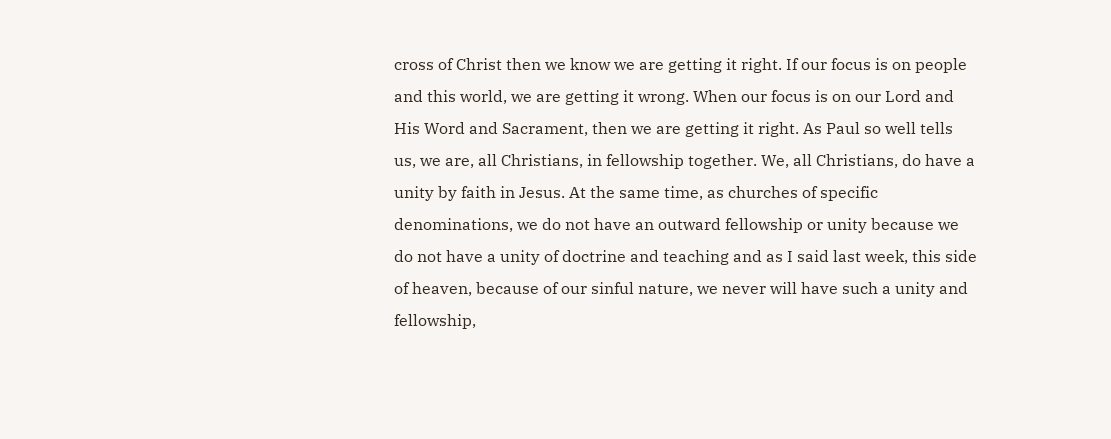cross of Christ then we know we are getting it right. If our focus is on people and this world, we are getting it wrong. When our focus is on our Lord and His Word and Sacrament, then we are getting it right. As Paul so well tells us, we are, all Christians, in fellowship together. We, all Christians, do have a unity by faith in Jesus. At the same time, as churches of specific denominations, we do not have an outward fellowship or unity because we do not have a unity of doctrine and teaching and as I said last week, this side of heaven, because of our sinful nature, we never will have such a unity and fellowship,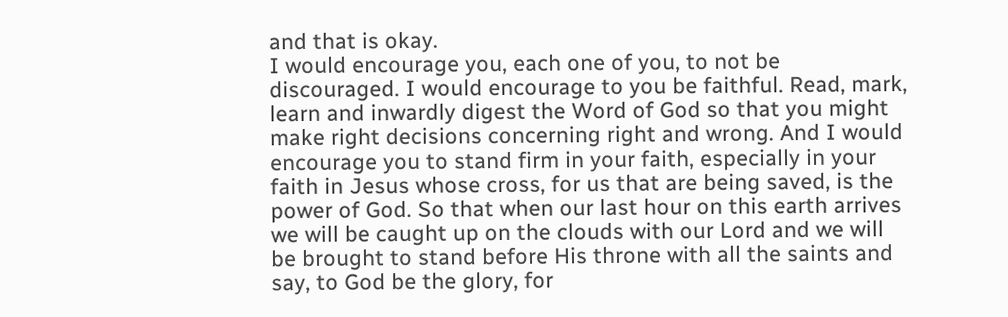and that is okay.
I would encourage you, each one of you, to not be discouraged. I would encourage to you be faithful. Read, mark, learn and inwardly digest the Word of God so that you might make right decisions concerning right and wrong. And I would encourage you to stand firm in your faith, especially in your faith in Jesus whose cross, for us that are being saved, is the power of God. So that when our last hour on this earth arrives we will be caught up on the clouds with our Lord and we will be brought to stand before His throne with all the saints and say, to God be the glory, for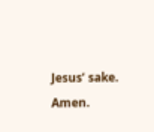Jesus’ sake. Amen.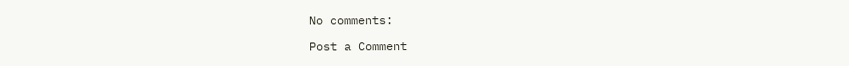No comments:

Post a Comment